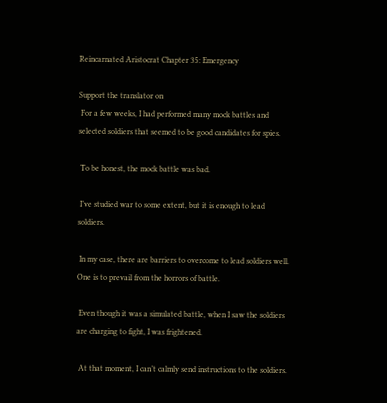Reincarnated Aristocrat Chapter 35: Emergency

Support the translator on
 For a few weeks, I had performed many mock battles and selected soldiers that seemed to be good candidates for spies.

 To be honest, the mock battle was bad.

 I’ve studied war to some extent, but it is enough to lead soldiers.

 In my case, there are barriers to overcome to lead soldiers well. One is to prevail from the horrors of battle.

 Even though it was a simulated battle, when I saw the soldiers are charging to fight, I was frightened.

 At that moment, I can’t calmly send instructions to the soldiers.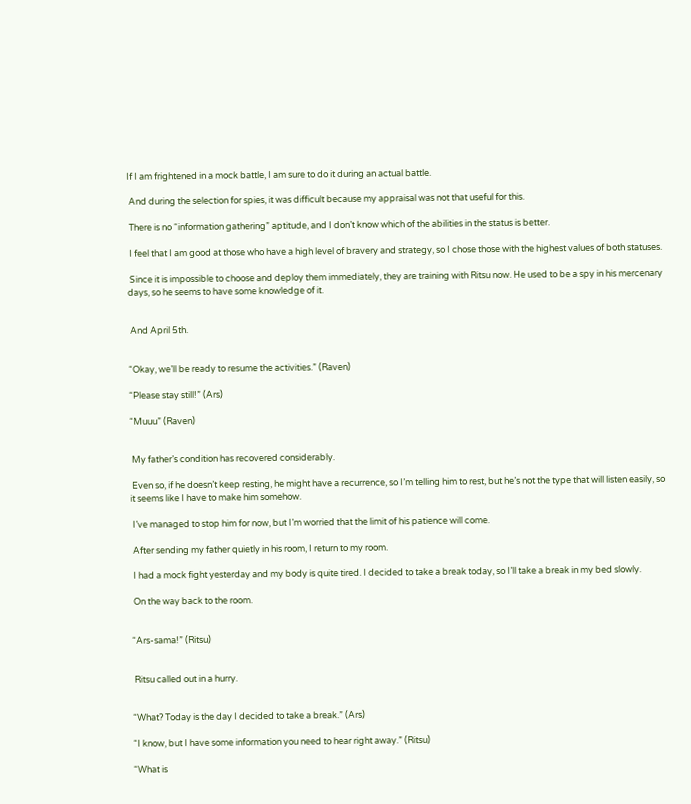If I am frightened in a mock battle, I am sure to do it during an actual battle.

 And during the selection for spies, it was difficult because my appraisal was not that useful for this.

 There is no “information gathering” aptitude, and I don’t know which of the abilities in the status is better.

 I feel that I am good at those who have a high level of bravery and strategy, so I chose those with the highest values of both statuses.

 Since it is impossible to choose and deploy them immediately, they are training with Ritsu now. He used to be a spy in his mercenary days, so he seems to have some knowledge of it.


 And April 5th.


“Okay, we’ll be ready to resume the activities.” (Raven)

“Please stay still!” (Ars)

“Muuu” (Raven)


 My father’s condition has recovered considerably.

 Even so, if he doesn’t keep resting, he might have a recurrence, so I’m telling him to rest, but he’s not the type that will listen easily, so it seems like I have to make him somehow.

 I’ve managed to stop him for now, but I’m worried that the limit of his patience will come.

 After sending my father quietly in his room, I return to my room.

 I had a mock fight yesterday and my body is quite tired. I decided to take a break today, so I’ll take a break in my bed slowly.

 On the way back to the room.


“Ars-sama!” (Ritsu)


 Ritsu called out in a hurry.


“What? Today is the day I decided to take a break.” (Ars)

“I know, but I have some information you need to hear right away.” (Ritsu)

“What is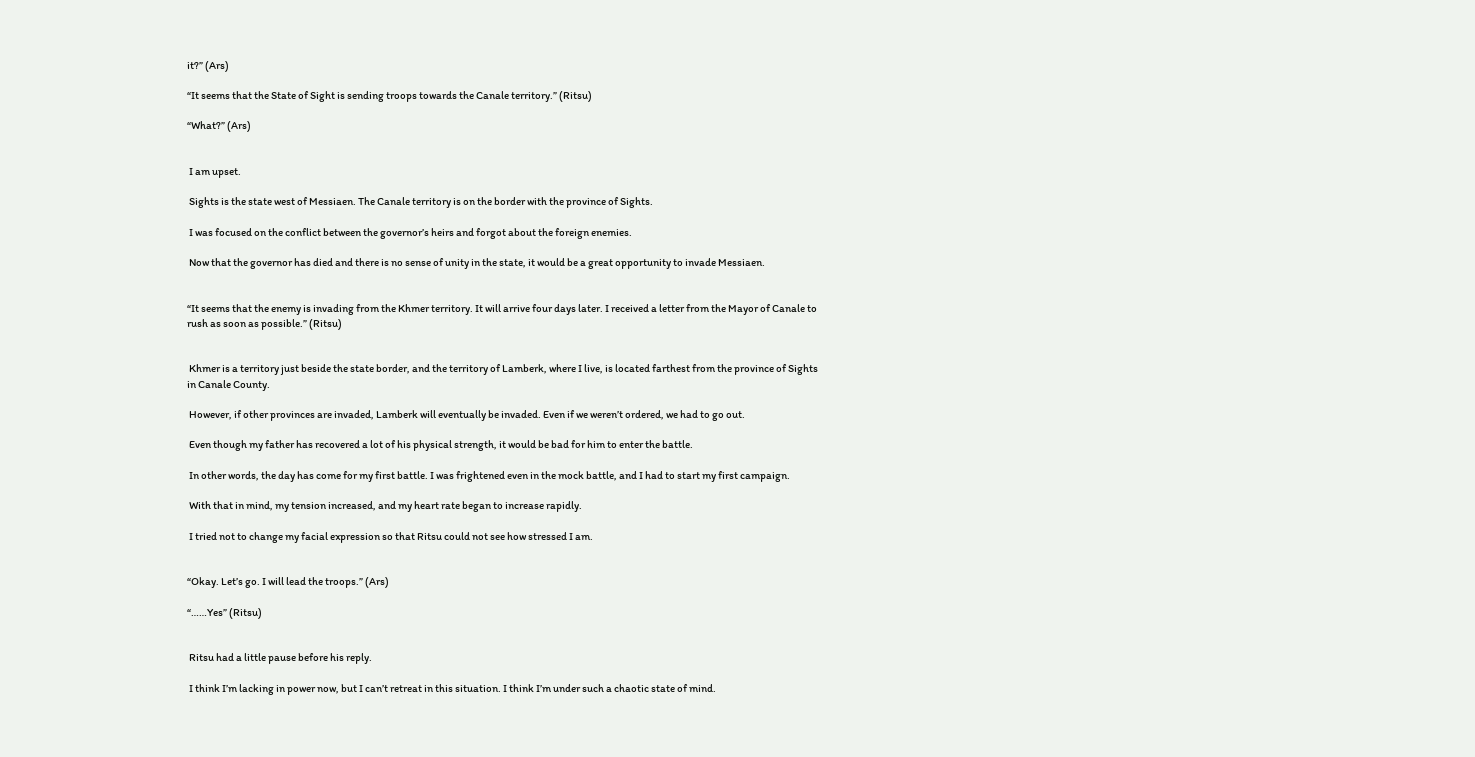it?” (Ars)

“It seems that the State of Sight is sending troops towards the Canale territory.” (Ritsu)

“What?” (Ars)


 I am upset.

 Sights is the state west of Messiaen. The Canale territory is on the border with the province of Sights.

 I was focused on the conflict between the governor’s heirs and forgot about the foreign enemies.

 Now that the governor has died and there is no sense of unity in the state, it would be a great opportunity to invade Messiaen.


“It seems that the enemy is invading from the Khmer territory. It will arrive four days later. I received a letter from the Mayor of Canale to rush as soon as possible.” (Ritsu)


 Khmer is a territory just beside the state border, and the territory of Lamberk, where I live, is located farthest from the province of Sights in Canale County.

 However, if other provinces are invaded, Lamberk will eventually be invaded. Even if we weren’t ordered, we had to go out.

 Even though my father has recovered a lot of his physical strength, it would be bad for him to enter the battle.

 In other words, the day has come for my first battle. I was frightened even in the mock battle, and I had to start my first campaign.

 With that in mind, my tension increased, and my heart rate began to increase rapidly.

 I tried not to change my facial expression so that Ritsu could not see how stressed I am.


“Okay. Let’s go. I will lead the troops.” (Ars)

“……Yes” (Ritsu)


 Ritsu had a little pause before his reply.

 I think I’m lacking in power now, but I can’t retreat in this situation. I think I’m under such a chaotic state of mind.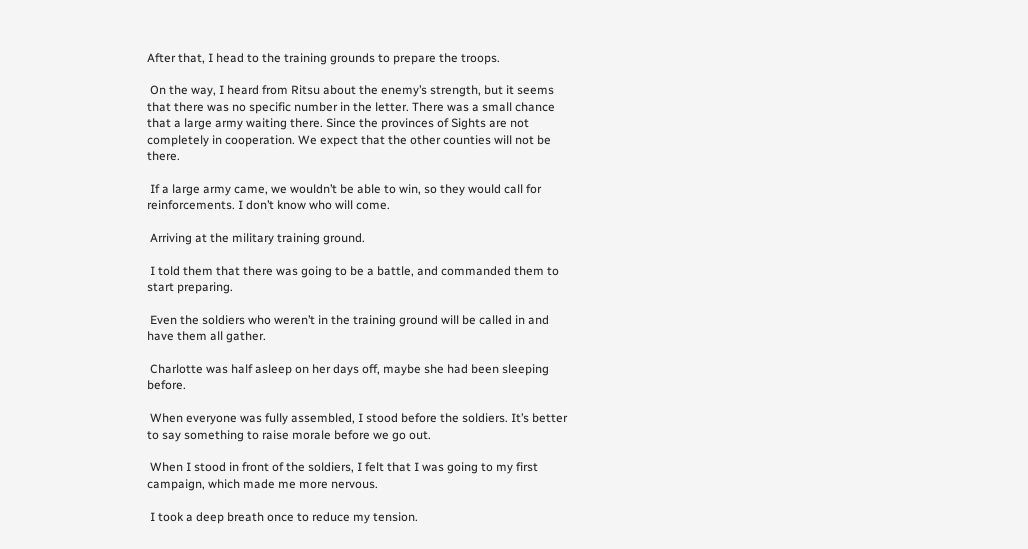After that, I head to the training grounds to prepare the troops.

 On the way, I heard from Ritsu about the enemy’s strength, but it seems that there was no specific number in the letter. There was a small chance that a large army waiting there. Since the provinces of Sights are not completely in cooperation. We expect that the other counties will not be there.

 If a large army came, we wouldn’t be able to win, so they would call for reinforcements. I don’t know who will come.

 Arriving at the military training ground.

 I told them that there was going to be a battle, and commanded them to start preparing.

 Even the soldiers who weren’t in the training ground will be called in and have them all gather.

 Charlotte was half asleep on her days off, maybe she had been sleeping before.

 When everyone was fully assembled, I stood before the soldiers. It’s better to say something to raise morale before we go out.

 When I stood in front of the soldiers, I felt that I was going to my first campaign, which made me more nervous.

 I took a deep breath once to reduce my tension.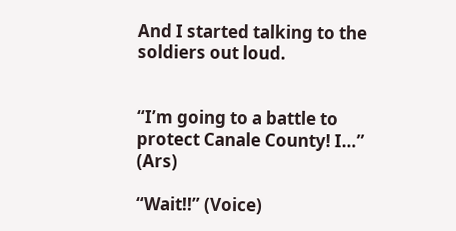And I started talking to the soldiers out loud.


“I’m going to a battle to protect Canale County! I…” (Ars)

“Wait!!” (Voice)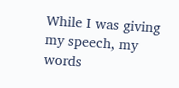While I was giving my speech, my words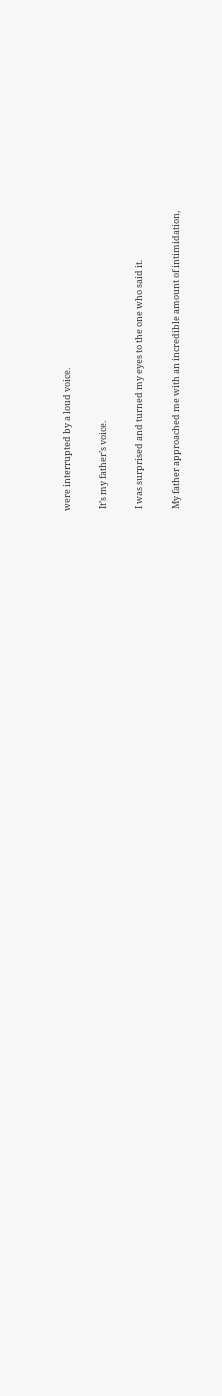were interrupted by a loud voice.

 It’s my father’s voice.

 I was surprised and turned my eyes to the one who said it.

 My father approached me with an incredible amount of intimidation,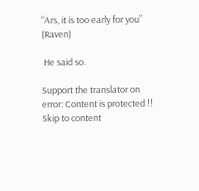“Ars, it is too early for you” (Raven)

 He said so.

Support the translator on
error: Content is protected !!
Skip to content